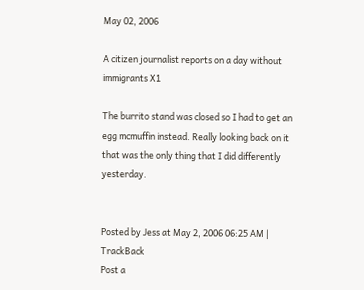May 02, 2006

A citizen journalist reports on a day without immigrants X1

The burrito stand was closed so I had to get an egg mcmuffin instead. Really looking back on it that was the only thing that I did differently yesterday.


Posted by Jess at May 2, 2006 06:25 AM | TrackBack
Post a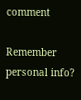comment

Remember personal info?